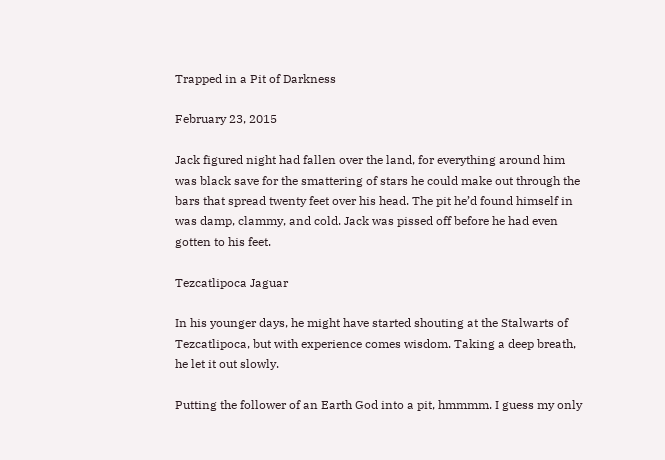Trapped in a Pit of Darkness

February 23, 2015

Jack figured night had fallen over the land, for everything around him was black save for the smattering of stars he could make out through the bars that spread twenty feet over his head. The pit he’d found himself in was damp, clammy, and cold. Jack was pissed off before he had even gotten to his feet.

Tezcatlipoca Jaguar

In his younger days, he might have started shouting at the Stalwarts of Tezcatlipoca, but with experience comes wisdom. Taking a deep breath, he let it out slowly.

Putting the follower of an Earth God into a pit, hmmmm. I guess my only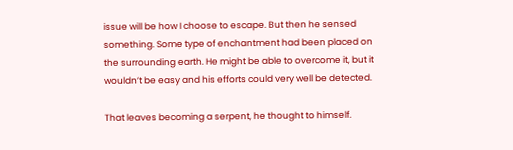issue will be how I choose to escape. But then he sensed something. Some type of enchantment had been placed on the surrounding earth. He might be able to overcome it, but it wouldn’t be easy and his efforts could very well be detected.

That leaves becoming a serpent, he thought to himself.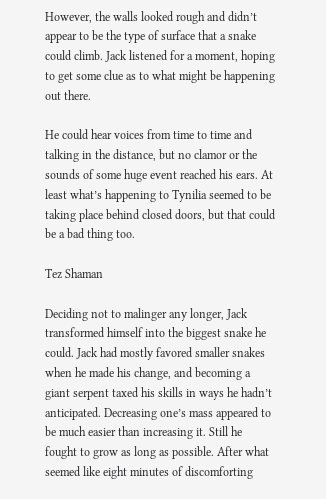However, the walls looked rough and didn’t appear to be the type of surface that a snake could climb. Jack listened for a moment, hoping to get some clue as to what might be happening out there.

He could hear voices from time to time and talking in the distance, but no clamor or the sounds of some huge event reached his ears. At least what’s happening to Tynilia seemed to be taking place behind closed doors, but that could be a bad thing too.

Tez Shaman

Deciding not to malinger any longer, Jack transformed himself into the biggest snake he could. Jack had mostly favored smaller snakes when he made his change, and becoming a giant serpent taxed his skills in ways he hadn’t anticipated. Decreasing one’s mass appeared to be much easier than increasing it. Still he fought to grow as long as possible. After what seemed like eight minutes of discomforting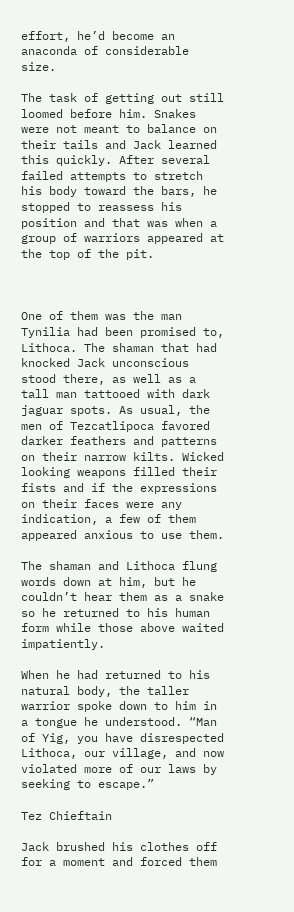effort, he’d become an anaconda of considerable size.

The task of getting out still loomed before him. Snakes were not meant to balance on their tails and Jack learned this quickly. After several failed attempts to stretch his body toward the bars, he stopped to reassess his position and that was when a group of warriors appeared at the top of the pit.



One of them was the man Tynilia had been promised to, Lithoca. The shaman that had knocked Jack unconscious stood there, as well as a tall man tattooed with dark jaguar spots. As usual, the men of Tezcatlipoca favored darker feathers and patterns on their narrow kilts. Wicked looking weapons filled their fists and if the expressions on their faces were any indication, a few of them appeared anxious to use them.

The shaman and Lithoca flung words down at him, but he couldn’t hear them as a snake so he returned to his human form while those above waited impatiently.

When he had returned to his natural body, the taller warrior spoke down to him in a tongue he understood. “Man of Yig, you have disrespected Lithoca, our village, and now violated more of our laws by seeking to escape.”

Tez Chieftain

Jack brushed his clothes off for a moment and forced them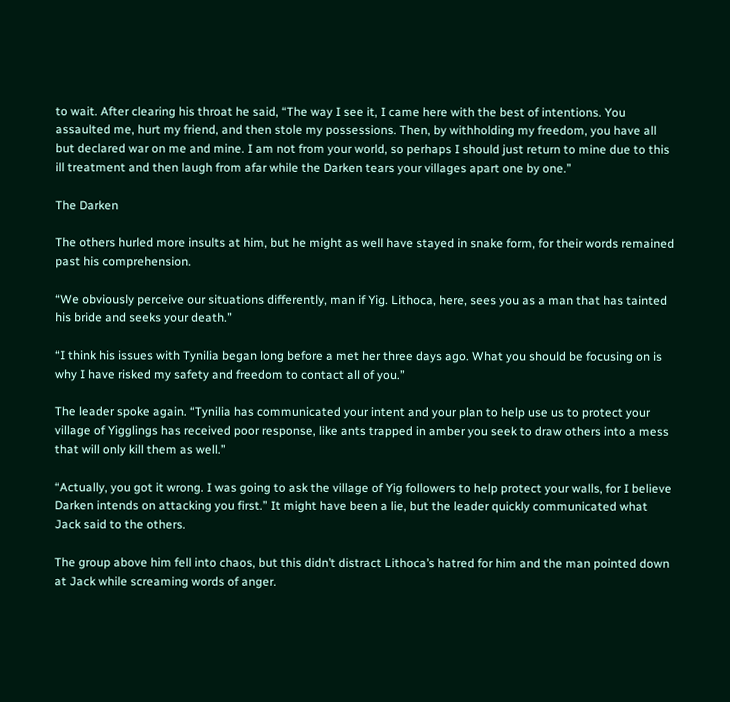to wait. After clearing his throat he said, “The way I see it, I came here with the best of intentions. You assaulted me, hurt my friend, and then stole my possessions. Then, by withholding my freedom, you have all but declared war on me and mine. I am not from your world, so perhaps I should just return to mine due to this ill treatment and then laugh from afar while the Darken tears your villages apart one by one.”

The Darken

The others hurled more insults at him, but he might as well have stayed in snake form, for their words remained past his comprehension.

“We obviously perceive our situations differently, man if Yig. Lithoca, here, sees you as a man that has tainted his bride and seeks your death.”

“I think his issues with Tynilia began long before a met her three days ago. What you should be focusing on is why I have risked my safety and freedom to contact all of you.”

The leader spoke again. “Tynilia has communicated your intent and your plan to help use us to protect your village of Yigglings has received poor response, like ants trapped in amber you seek to draw others into a mess that will only kill them as well.”

“Actually, you got it wrong. I was going to ask the village of Yig followers to help protect your walls, for I believe Darken intends on attacking you first.” It might have been a lie, but the leader quickly communicated what Jack said to the others.

The group above him fell into chaos, but this didn’t distract Lithoca’s hatred for him and the man pointed down at Jack while screaming words of anger.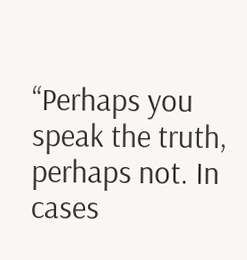“Perhaps you speak the truth, perhaps not. In cases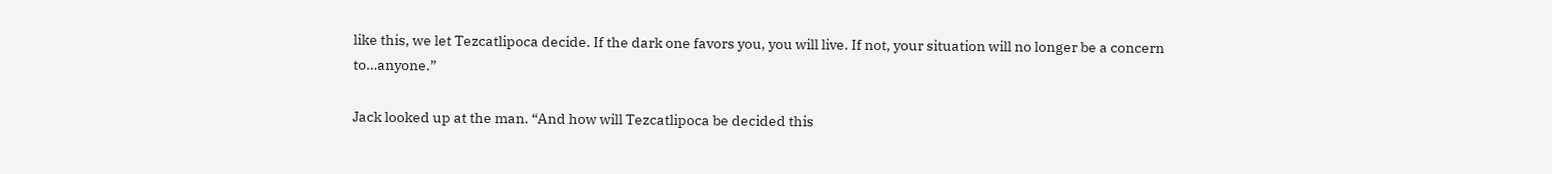like this, we let Tezcatlipoca decide. If the dark one favors you, you will live. If not, your situation will no longer be a concern to…anyone.”

Jack looked up at the man. “And how will Tezcatlipoca be decided this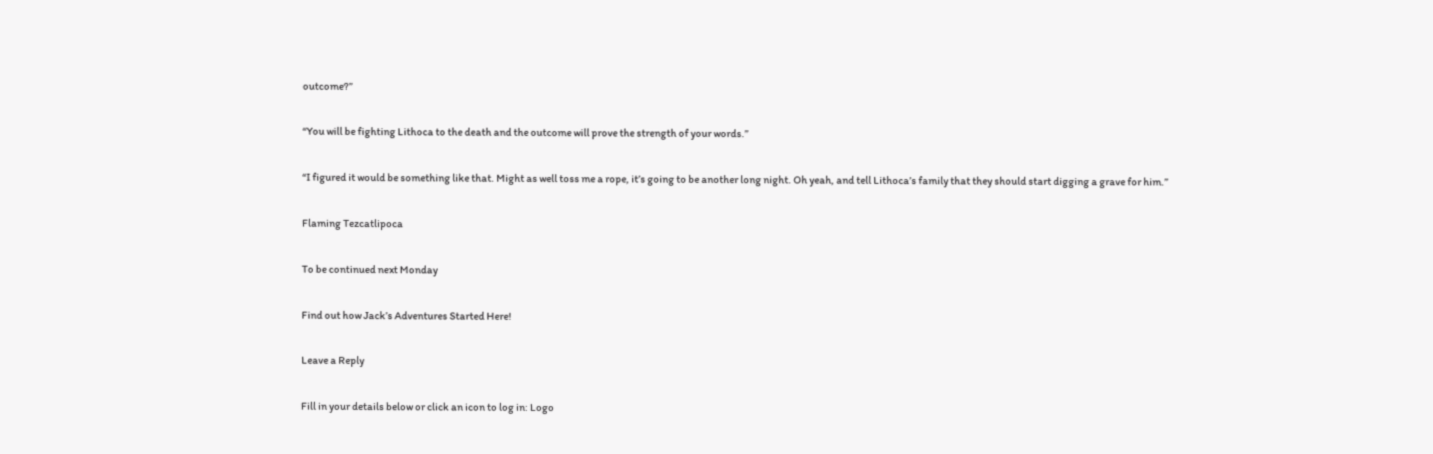outcome?”

“You will be fighting Lithoca to the death and the outcome will prove the strength of your words.”

“I figured it would be something like that. Might as well toss me a rope, it’s going to be another long night. Oh yeah, and tell Lithoca’s family that they should start digging a grave for him.”

Flaming Tezcatlipoca

To be continued next Monday

Find out how Jack’s Adventures Started Here!

Leave a Reply

Fill in your details below or click an icon to log in: Logo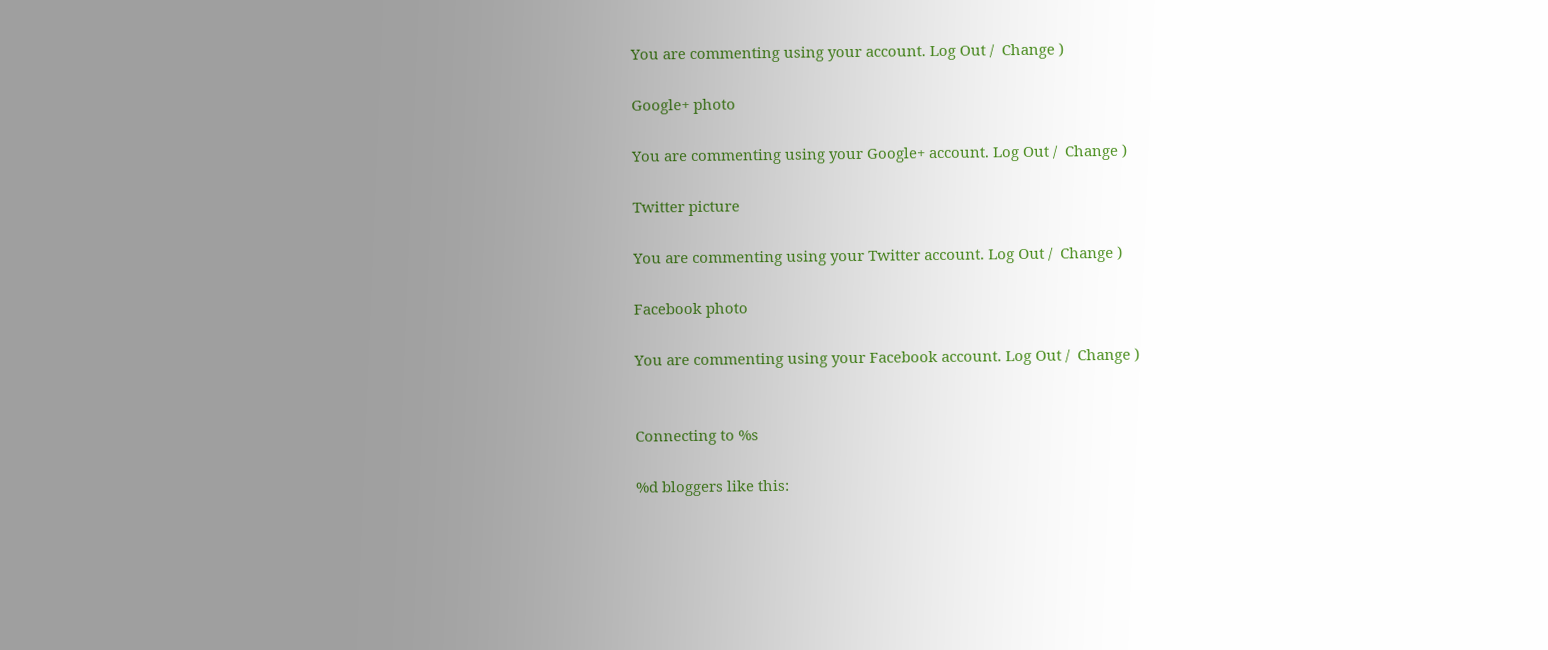You are commenting using your account. Log Out /  Change )

Google+ photo

You are commenting using your Google+ account. Log Out /  Change )

Twitter picture

You are commenting using your Twitter account. Log Out /  Change )

Facebook photo

You are commenting using your Facebook account. Log Out /  Change )


Connecting to %s

%d bloggers like this: